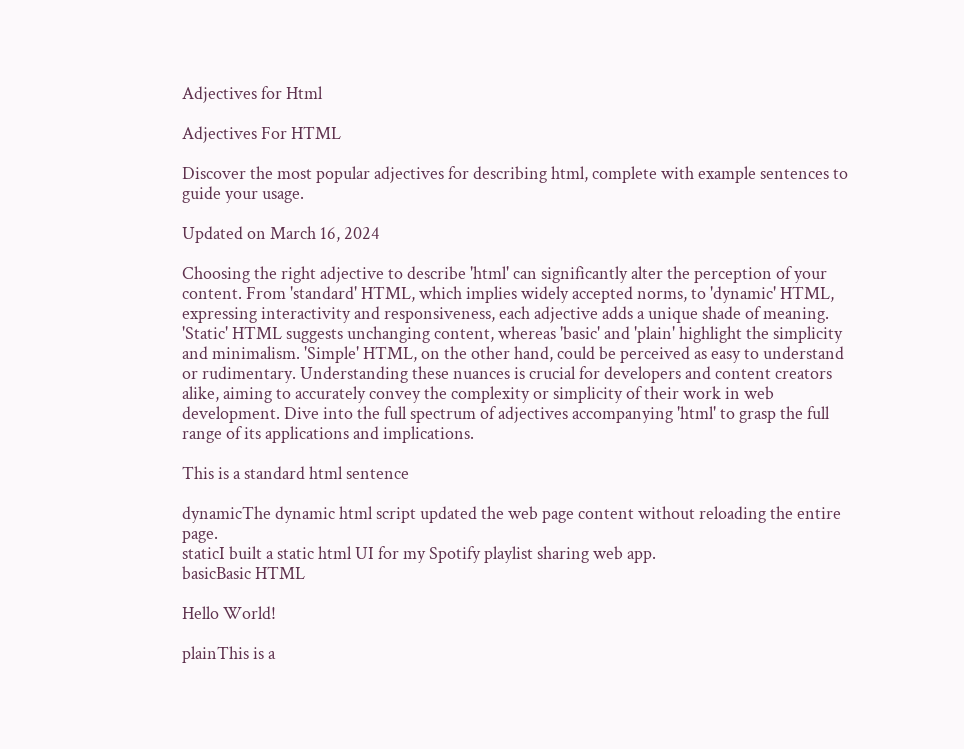Adjectives for Html

Adjectives For HTML

Discover the most popular adjectives for describing html, complete with example sentences to guide your usage.

Updated on March 16, 2024

Choosing the right adjective to describe 'html' can significantly alter the perception of your content. From 'standard' HTML, which implies widely accepted norms, to 'dynamic' HTML, expressing interactivity and responsiveness, each adjective adds a unique shade of meaning. 'Static' HTML suggests unchanging content, whereas 'basic' and 'plain' highlight the simplicity and minimalism. 'Simple' HTML, on the other hand, could be perceived as easy to understand or rudimentary. Understanding these nuances is crucial for developers and content creators alike, aiming to accurately convey the complexity or simplicity of their work in web development. Dive into the full spectrum of adjectives accompanying 'html' to grasp the full range of its applications and implications.

This is a standard html sentence

dynamicThe dynamic html script updated the web page content without reloading the entire page.
staticI built a static html UI for my Spotify playlist sharing web app.
basicBasic HTML

Hello World!

plainThis is a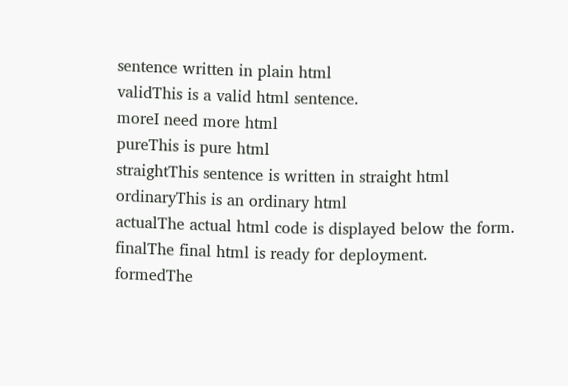sentence written in plain html
validThis is a valid html sentence.
moreI need more html
pureThis is pure html
straightThis sentence is written in straight html
ordinaryThis is an ordinary html
actualThe actual html code is displayed below the form.
finalThe final html is ready for deployment.
formedThe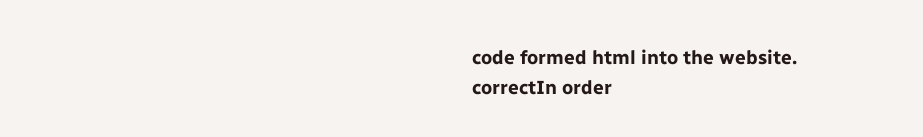code formed html into the website.
correctIn order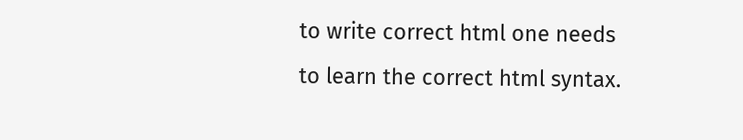to write correct html one needs to learn the correct html syntax.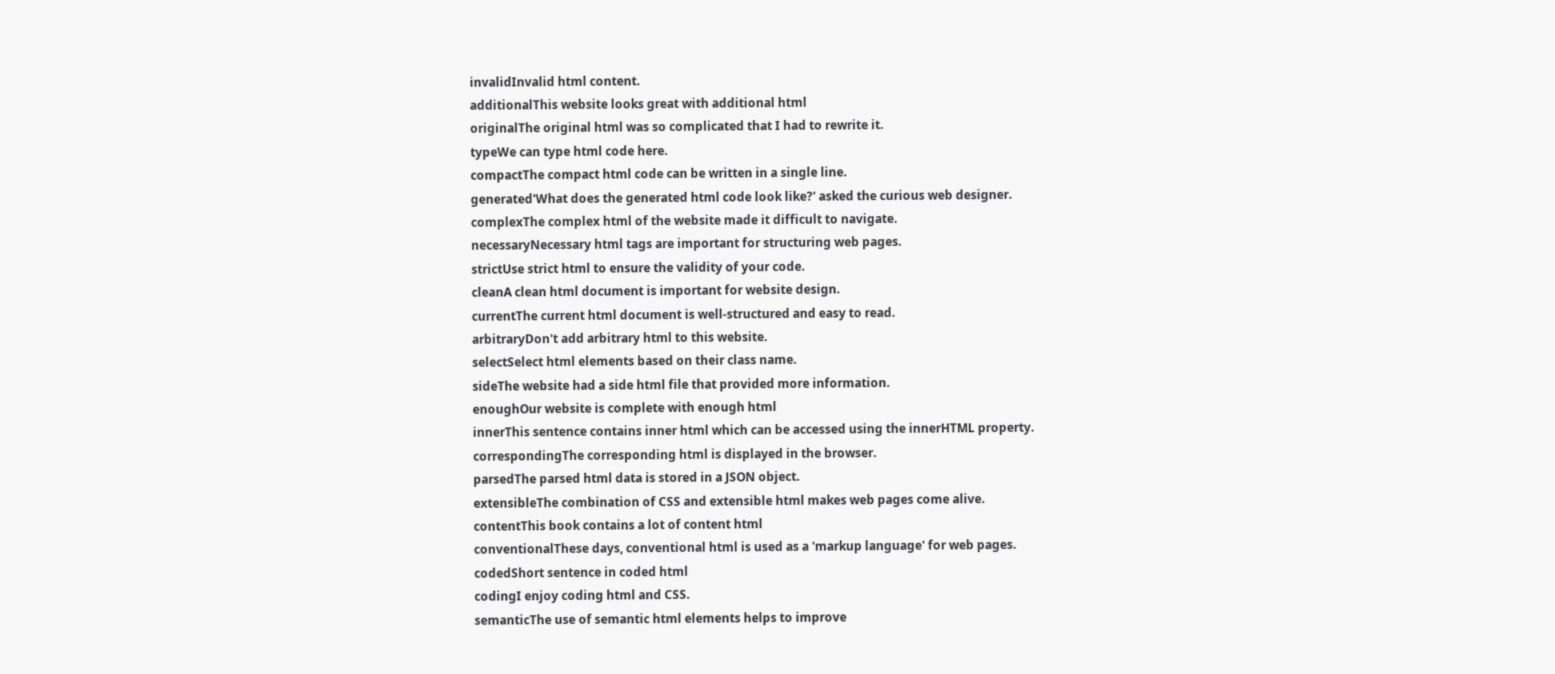invalidInvalid html content.
additionalThis website looks great with additional html
originalThe original html was so complicated that I had to rewrite it.
typeWe can type html code here.
compactThe compact html code can be written in a single line.
generated'What does the generated html code look like?' asked the curious web designer.
complexThe complex html of the website made it difficult to navigate.
necessaryNecessary html tags are important for structuring web pages.
strictUse strict html to ensure the validity of your code.
cleanA clean html document is important for website design.
currentThe current html document is well-structured and easy to read.
arbitraryDon't add arbitrary html to this website.
selectSelect html elements based on their class name.
sideThe website had a side html file that provided more information.
enoughOur website is complete with enough html
innerThis sentence contains inner html which can be accessed using the innerHTML property.
correspondingThe corresponding html is displayed in the browser.
parsedThe parsed html data is stored in a JSON object.
extensibleThe combination of CSS and extensible html makes web pages come alive.
contentThis book contains a lot of content html
conventionalThese days, conventional html is used as a 'markup language' for web pages.
codedShort sentence in coded html
codingI enjoy coding html and CSS.
semanticThe use of semantic html elements helps to improve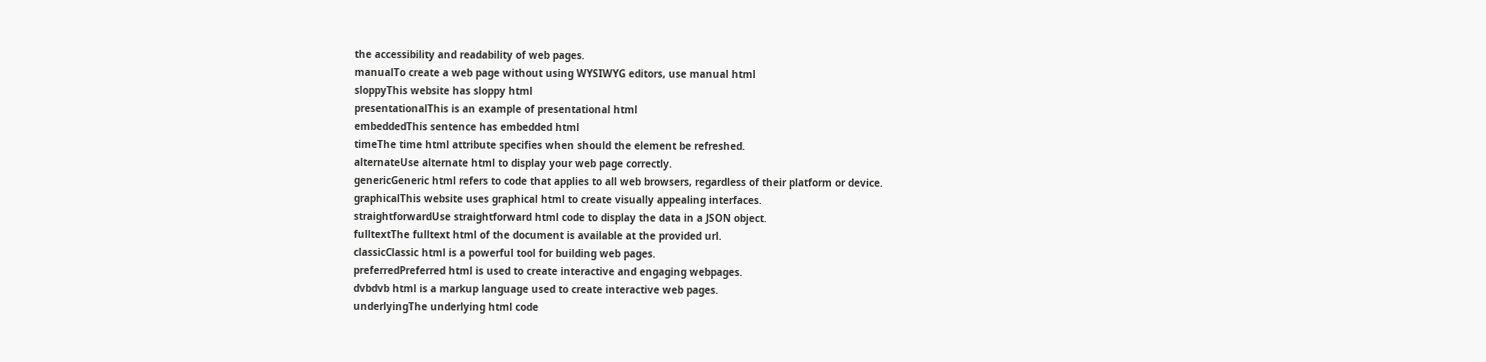the accessibility and readability of web pages.
manualTo create a web page without using WYSIWYG editors, use manual html
sloppyThis website has sloppy html
presentationalThis is an example of presentational html
embeddedThis sentence has embedded html
timeThe time html attribute specifies when should the element be refreshed.
alternateUse alternate html to display your web page correctly.
genericGeneric html refers to code that applies to all web browsers, regardless of their platform or device.
graphicalThis website uses graphical html to create visually appealing interfaces.
straightforwardUse straightforward html code to display the data in a JSON object.
fulltextThe fulltext html of the document is available at the provided url.
classicClassic html is a powerful tool for building web pages.
preferredPreferred html is used to create interactive and engaging webpages.
dvbdvb html is a markup language used to create interactive web pages.
underlyingThe underlying html code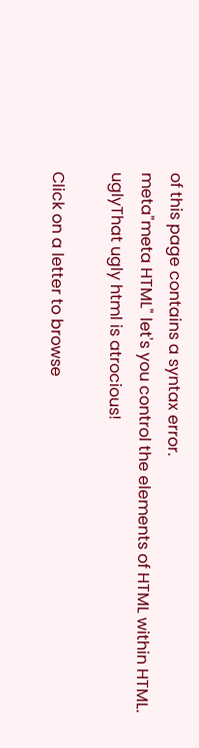of this page contains a syntax error.
meta"meta HTML" let's you control the elements of HTML within HTML.
uglyThat ugly html is atrocious!

Click on a letter to browse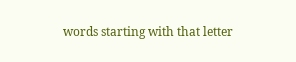words starting with that letter